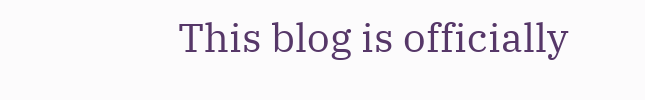This blog is officially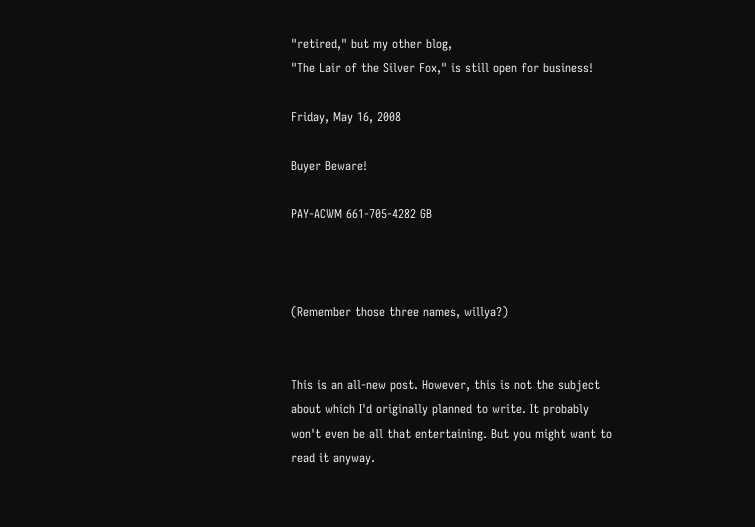"retired," but my other blog,
"The Lair of the Silver Fox," is still open for business!

Friday, May 16, 2008

Buyer Beware!

PAY-ACWM 661-705-4282 GB



(Remember those three names, willya?)


This is an all-new post. However, this is not the subject about which I'd originally planned to write. It probably won't even be all that entertaining. But you might want to read it anyway.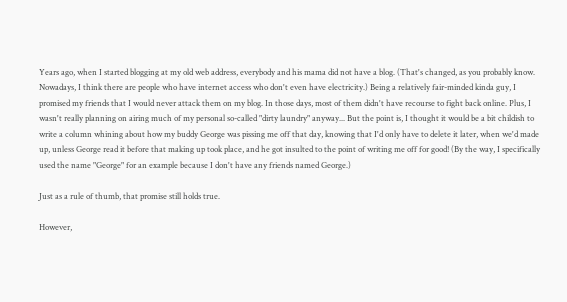Years ago, when I started blogging at my old web address, everybody and his mama did not have a blog. (That's changed, as you probably know. Nowadays, I think there are people who have internet access who don't even have electricity.) Being a relatively fair-minded kinda guy, I promised my friends that I would never attack them on my blog. In those days, most of them didn't have recourse to fight back online. Plus, I wasn't really planning on airing much of my personal so-called "dirty laundry" anyway... But the point is, I thought it would be a bit childish to write a column whining about how my buddy George was pissing me off that day, knowing that I'd only have to delete it later, when we'd made up, unless George read it before that making up took place, and he got insulted to the point of writing me off for good! (By the way, I specifically used the name "George" for an example because I don't have any friends named George.)

Just as a rule of thumb, that promise still holds true.

However,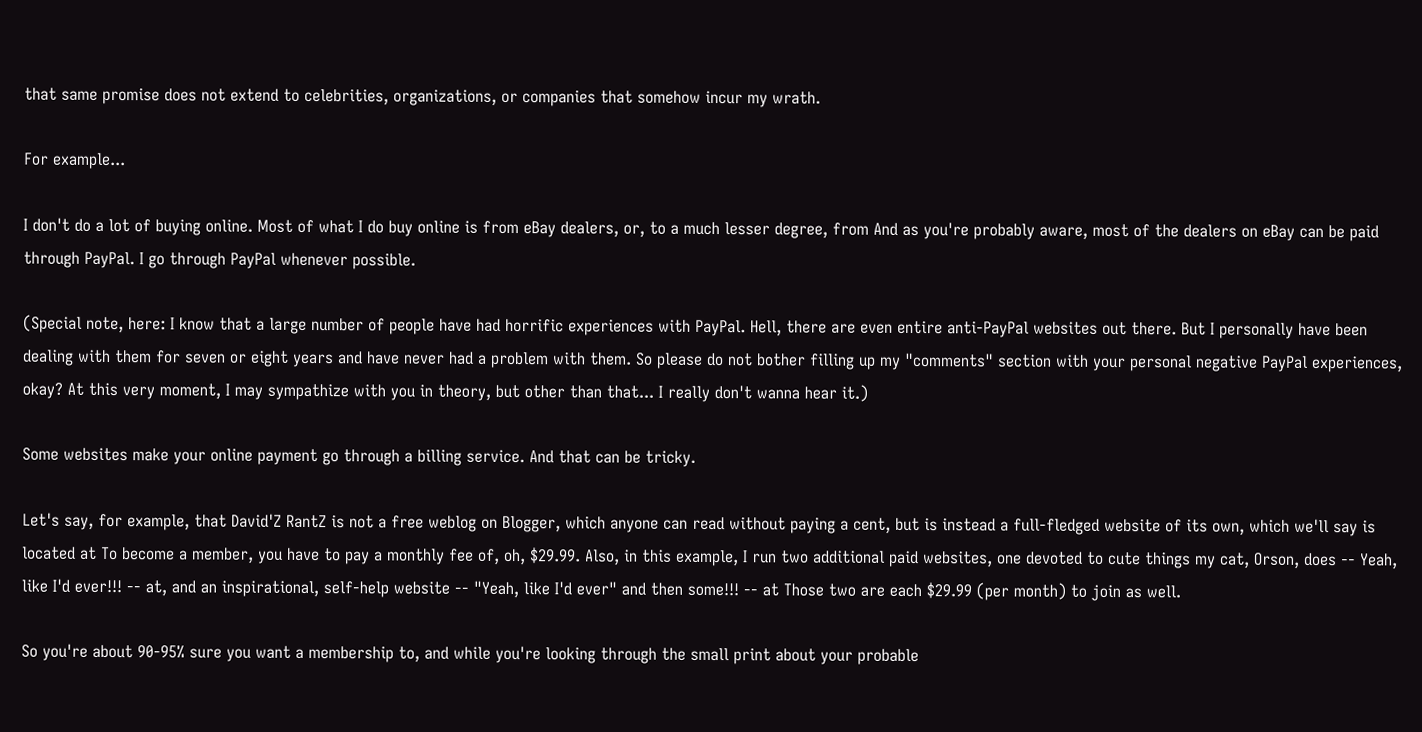that same promise does not extend to celebrities, organizations, or companies that somehow incur my wrath.

For example...

I don't do a lot of buying online. Most of what I do buy online is from eBay dealers, or, to a much lesser degree, from And as you're probably aware, most of the dealers on eBay can be paid through PayPal. I go through PayPal whenever possible.

(Special note, here: I know that a large number of people have had horrific experiences with PayPal. Hell, there are even entire anti-PayPal websites out there. But I personally have been dealing with them for seven or eight years and have never had a problem with them. So please do not bother filling up my "comments" section with your personal negative PayPal experiences, okay? At this very moment, I may sympathize with you in theory, but other than that... I really don't wanna hear it.)

Some websites make your online payment go through a billing service. And that can be tricky.

Let's say, for example, that David'Z RantZ is not a free weblog on Blogger, which anyone can read without paying a cent, but is instead a full-fledged website of its own, which we'll say is located at To become a member, you have to pay a monthly fee of, oh, $29.99. Also, in this example, I run two additional paid websites, one devoted to cute things my cat, Orson, does -- Yeah, like I'd ever!!! -- at, and an inspirational, self-help website -- "Yeah, like I'd ever" and then some!!! -- at Those two are each $29.99 (per month) to join as well.

So you're about 90-95% sure you want a membership to, and while you're looking through the small print about your probable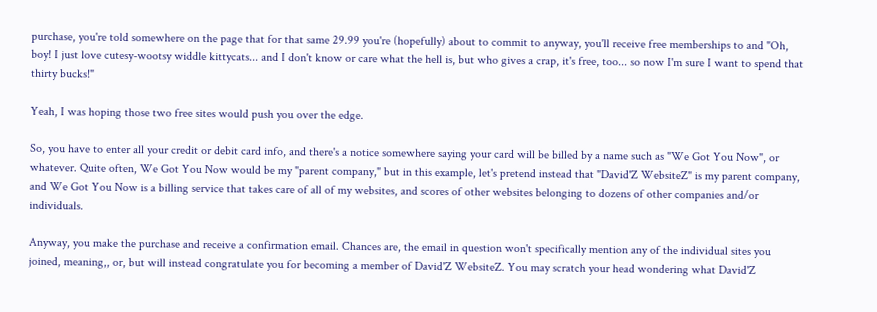purchase, you're told somewhere on the page that for that same 29.99 you're (hopefully) about to commit to anyway, you'll receive free memberships to and "Oh, boy! I just love cutesy-wootsy widdle kittycats... and I don't know or care what the hell is, but who gives a crap, it's free, too... so now I'm sure I want to spend that thirty bucks!"

Yeah, I was hoping those two free sites would push you over the edge.

So, you have to enter all your credit or debit card info, and there's a notice somewhere saying your card will be billed by a name such as "We Got You Now", or whatever. Quite often, We Got You Now would be my "parent company," but in this example, let's pretend instead that "David'Z WebsiteZ" is my parent company, and We Got You Now is a billing service that takes care of all of my websites, and scores of other websites belonging to dozens of other companies and/or individuals.

Anyway, you make the purchase and receive a confirmation email. Chances are, the email in question won't specifically mention any of the individual sites you joined, meaning,, or, but will instead congratulate you for becoming a member of David'Z WebsiteZ. You may scratch your head wondering what David'Z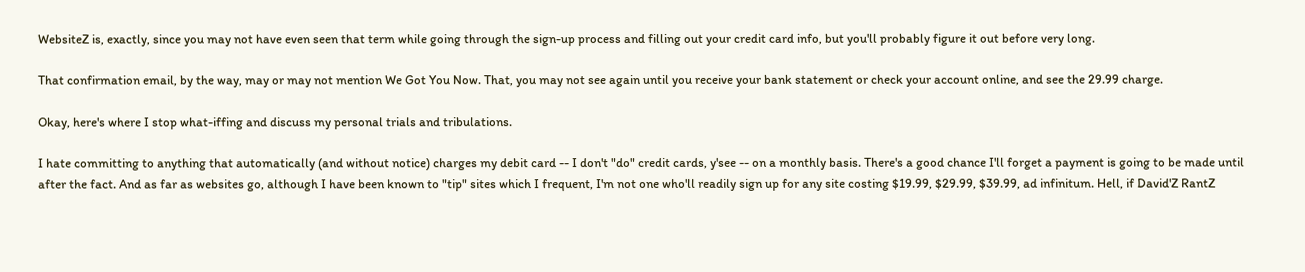WebsiteZ is, exactly, since you may not have even seen that term while going through the sign-up process and filling out your credit card info, but you'll probably figure it out before very long.

That confirmation email, by the way, may or may not mention We Got You Now. That, you may not see again until you receive your bank statement or check your account online, and see the 29.99 charge.

Okay, here's where I stop what-iffing and discuss my personal trials and tribulations.

I hate committing to anything that automatically (and without notice) charges my debit card -- I don't "do" credit cards, y'see -- on a monthly basis. There's a good chance I'll forget a payment is going to be made until after the fact. And as far as websites go, although I have been known to "tip" sites which I frequent, I'm not one who'll readily sign up for any site costing $19.99, $29.99, $39.99, ad infinitum. Hell, if David'Z RantZ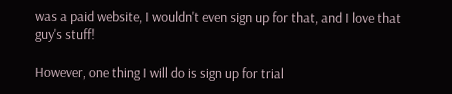was a paid website, I wouldn't even sign up for that, and I love that guy's stuff!

However, one thing I will do is sign up for trial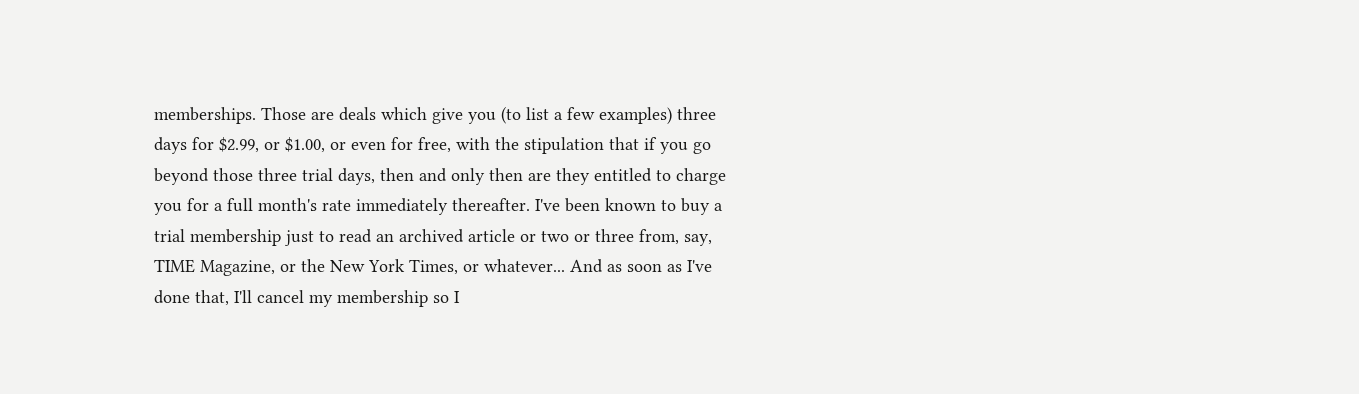memberships. Those are deals which give you (to list a few examples) three days for $2.99, or $1.00, or even for free, with the stipulation that if you go beyond those three trial days, then and only then are they entitled to charge you for a full month's rate immediately thereafter. I've been known to buy a trial membership just to read an archived article or two or three from, say, TIME Magazine, or the New York Times, or whatever... And as soon as I've done that, I'll cancel my membership so I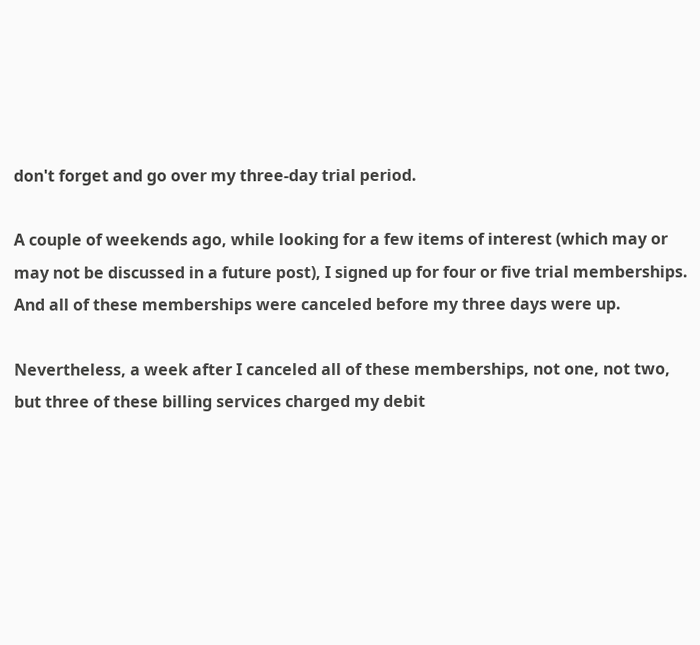don't forget and go over my three-day trial period.

A couple of weekends ago, while looking for a few items of interest (which may or may not be discussed in a future post), I signed up for four or five trial memberships. And all of these memberships were canceled before my three days were up.

Nevertheless, a week after I canceled all of these memberships, not one, not two, but three of these billing services charged my debit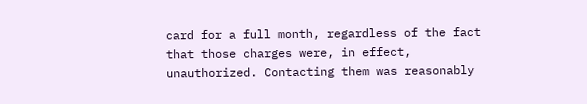card for a full month, regardless of the fact that those charges were, in effect, unauthorized. Contacting them was reasonably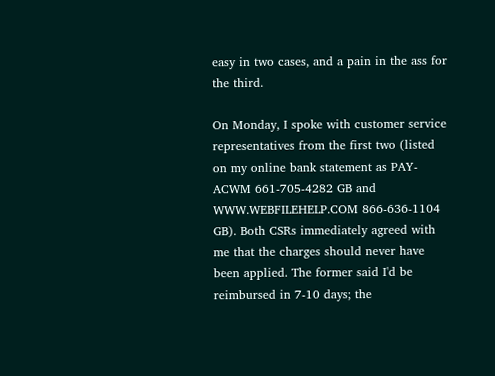easy in two cases, and a pain in the ass for the third.

On Monday, I spoke with customer service representatives from the first two (listed on my online bank statement as PAY-ACWM 661-705-4282 GB and WWW.WEBFILEHELP.COM 866-636-1104 GB). Both CSRs immediately agreed with me that the charges should never have been applied. The former said I'd be reimbursed in 7-10 days; the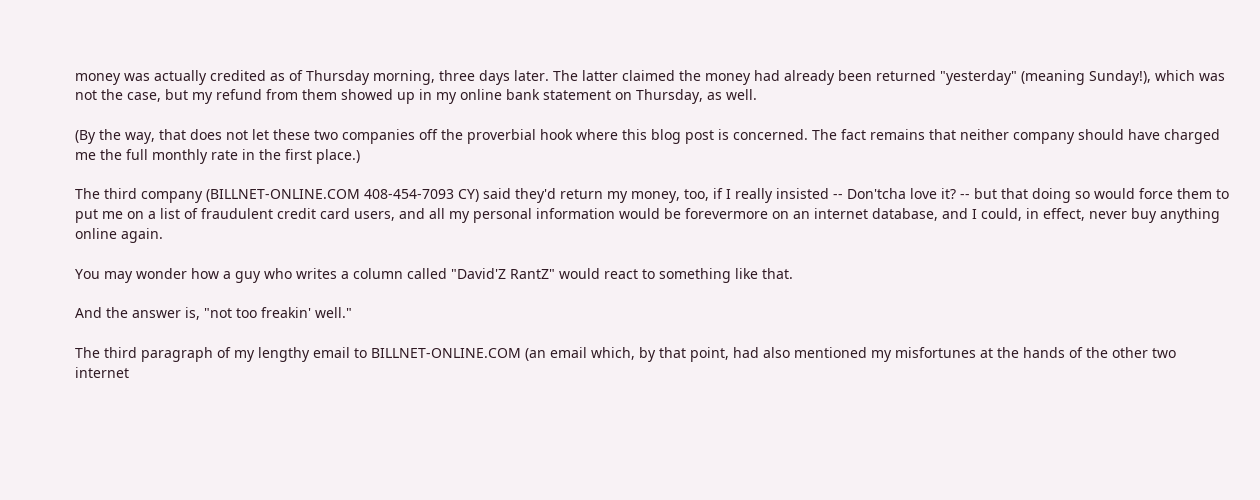money was actually credited as of Thursday morning, three days later. The latter claimed the money had already been returned "yesterday" (meaning Sunday!), which was not the case, but my refund from them showed up in my online bank statement on Thursday, as well.

(By the way, that does not let these two companies off the proverbial hook where this blog post is concerned. The fact remains that neither company should have charged me the full monthly rate in the first place.)

The third company (BILLNET-ONLINE.COM 408-454-7093 CY) said they'd return my money, too, if I really insisted -- Don'tcha love it? -- but that doing so would force them to put me on a list of fraudulent credit card users, and all my personal information would be forevermore on an internet database, and I could, in effect, never buy anything online again.

You may wonder how a guy who writes a column called "David'Z RantZ" would react to something like that.

And the answer is, "not too freakin' well."

The third paragraph of my lengthy email to BILLNET-ONLINE.COM (an email which, by that point, had also mentioned my misfortunes at the hands of the other two internet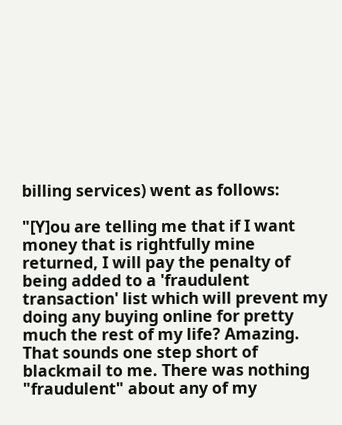billing services) went as follows:

"[Y]ou are telling me that if I want money that is rightfully mine returned, I will pay the penalty of being added to a 'fraudulent transaction' list which will prevent my doing any buying online for pretty much the rest of my life? Amazing. That sounds one step short of blackmail to me. There was nothing "fraudulent" about any of my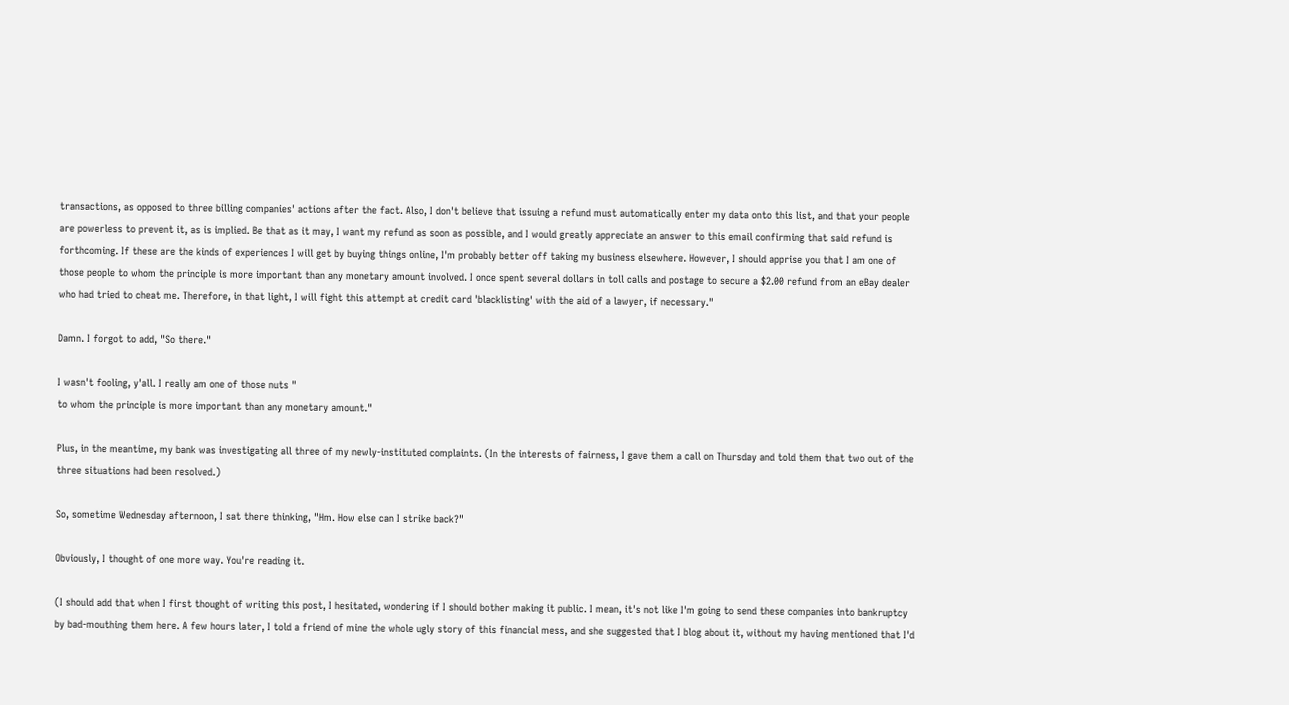transactions, as opposed to three billing companies' actions after the fact. Also, I don't believe that issuing a refund must automatically enter my data onto this list, and that your people are powerless to prevent it, as is implied. Be that as it may, I want my refund as soon as possible, and I would greatly appreciate an answer to this email confirming that said refund is forthcoming. If these are the kinds of experiences I will get by buying things online, I'm probably better off taking my business elsewhere. However, I should apprise you that I am one of those people to whom the principle is more important than any monetary amount involved. I once spent several dollars in toll calls and postage to secure a $2.00 refund from an eBay dealer who had tried to cheat me. Therefore, in that light, I will fight this attempt at credit card 'blacklisting' with the aid of a lawyer, if necessary."

Damn. I forgot to add, "So there."

I wasn't fooling, y'all. I really am one of those nuts "
to whom the principle is more important than any monetary amount."

Plus, in the meantime, my bank was investigating all three of my newly-instituted complaints. (In the interests of fairness, I gave them a call on Thursday and told them that two out of the three situations had been resolved.)

So, sometime Wednesday afternoon, I sat there thinking, "Hm. How else can I strike back?"

Obviously, I thought of one more way. You're reading it.

(I should add that when I first thought of writing this post, I hesitated, wondering if I should bother making it public. I mean, it's not like I'm going to send these companies into bankruptcy by bad-mouthing them here. A few hours later, I told a friend of mine the whole ugly story of this financial mess, and she suggested that I blog about it, without my having mentioned that I'd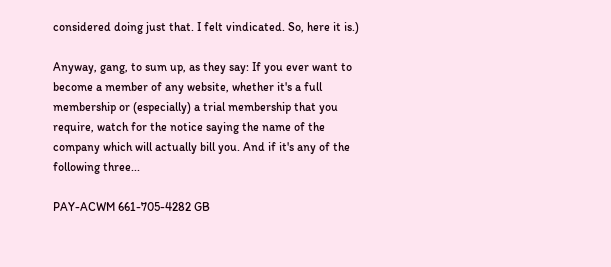considered doing just that. I felt vindicated. So, here it is.)

Anyway, gang, to sum up, as they say: If you ever want to become a member of any website, whether it's a full membership or (especially) a trial membership that you require, watch for the notice saying the name of the company which will actually bill you. And if it's any of the following three...

PAY-ACWM 661-705-4282 GB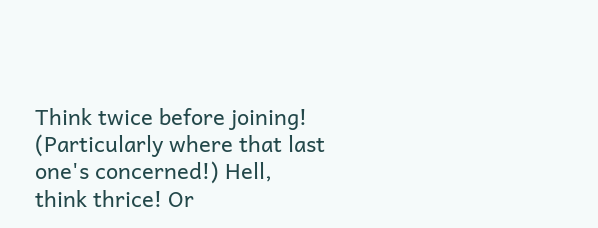Think twice before joining! (Particularly where that last one's concerned!) Hell, think thrice! Or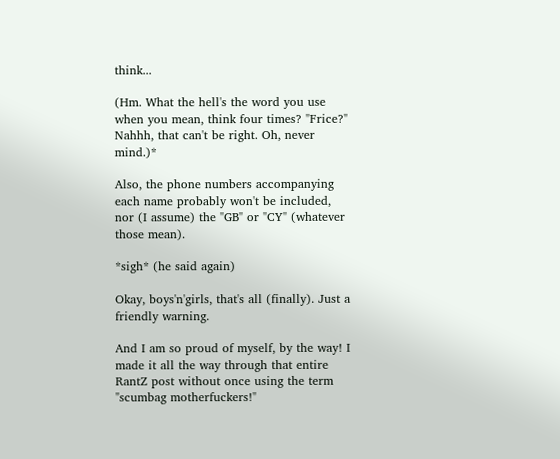think...

(Hm. What the hell's the word you use when you mean, think four times? "Frice?" Nahhh, that can't be right. Oh, never mind.)*

Also, the phone numbers accompanying each name probably won't be included, nor (I assume) the "GB" or "CY" (whatever those mean).

*sigh* (he said again)

Okay, boys'n'girls, that's all (finally). Just a friendly warning.

And I am so proud of myself, by the way! I made it all the way through that entire RantZ post without once using the term "scumbag motherfuckers!"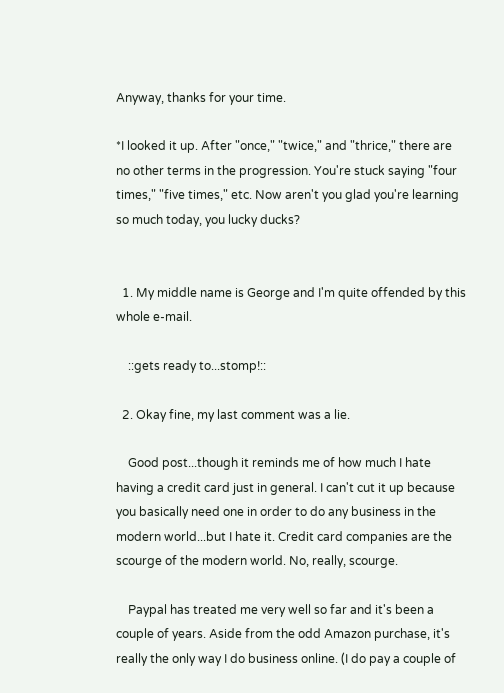Anyway, thanks for your time.

*I looked it up. After "once," "twice," and "thrice," there are no other terms in the progression. You're stuck saying "four times," "five times," etc. Now aren't you glad you're learning so much today, you lucky ducks?


  1. My middle name is George and I'm quite offended by this whole e-mail.

    ::gets ready to...stomp!::

  2. Okay fine, my last comment was a lie.

    Good post...though it reminds me of how much I hate having a credit card just in general. I can't cut it up because you basically need one in order to do any business in the modern world...but I hate it. Credit card companies are the scourge of the modern world. No, really, scourge.

    Paypal has treated me very well so far and it's been a couple of years. Aside from the odd Amazon purchase, it's really the only way I do business online. (I do pay a couple of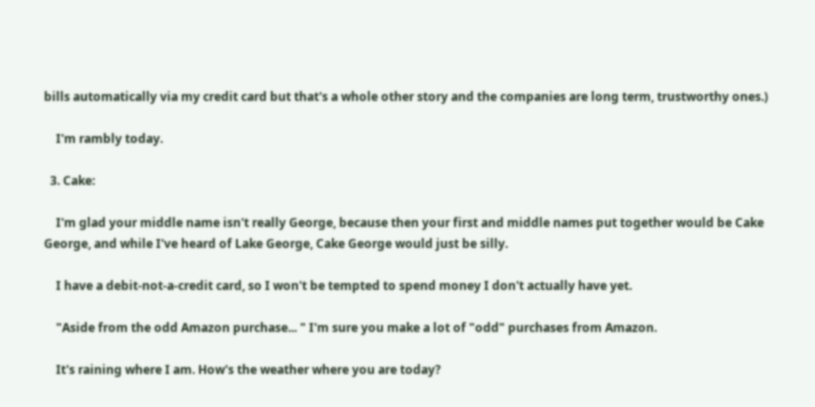bills automatically via my credit card but that's a whole other story and the companies are long term, trustworthy ones.)

    I'm rambly today.

  3. Cake:

    I'm glad your middle name isn't really George, because then your first and middle names put together would be Cake George, and while I've heard of Lake George, Cake George would just be silly.

    I have a debit-not-a-credit card, so I won't be tempted to spend money I don't actually have yet.

    "Aside from the odd Amazon purchase... " I'm sure you make a lot of "odd" purchases from Amazon.

    It's raining where I am. How's the weather where you are today?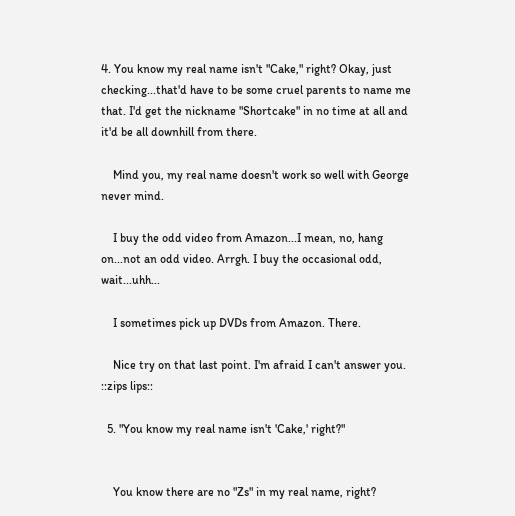4. You know my real name isn't "Cake," right? Okay, just checking...that'd have to be some cruel parents to name me that. I'd get the nickname "Shortcake" in no time at all and it'd be all downhill from there.

    Mind you, my real name doesn't work so well with George never mind.

    I buy the odd video from Amazon...I mean, no, hang on...not an odd video. Arrgh. I buy the occasional odd, wait...uhh...

    I sometimes pick up DVDs from Amazon. There.

    Nice try on that last point. I'm afraid I can't answer you. ::zips lips::

  5. "You know my real name isn't 'Cake,' right?"


    You know there are no "Zs" in my real name, right?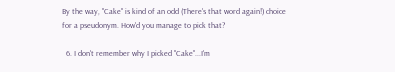By the way, "Cake" is kind of an odd (There's that word again!) choice for a pseudonym. How'd you manage to pick that?

  6. I don't remember why I picked "Cake"...I'm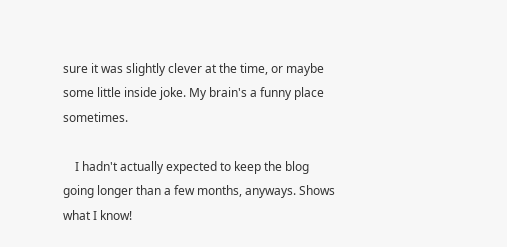sure it was slightly clever at the time, or maybe some little inside joke. My brain's a funny place sometimes.

    I hadn't actually expected to keep the blog going longer than a few months, anyways. Shows what I know!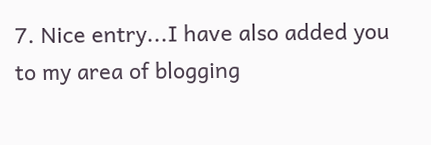7. Nice entry...I have also added you to my area of blogging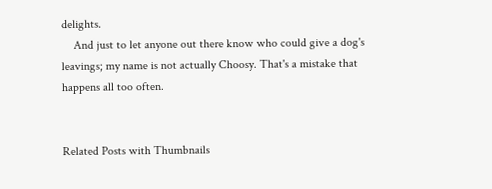delights.
    And just to let anyone out there know who could give a dog's leavings; my name is not actually Choosy. That's a mistake that happens all too often.


Related Posts with Thumbnails